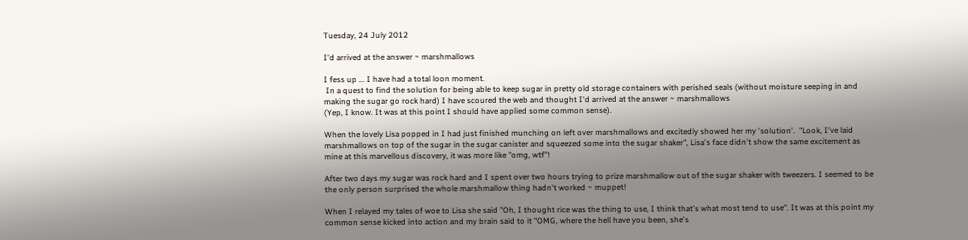Tuesday, 24 July 2012

I'd arrived at the answer ~ marshmallows

I fess up ... I have had a total loon moment.
 In a quest to find the solution for being able to keep sugar in pretty old storage containers with perished seals (without moisture seeping in and making the sugar go rock hard) I have scoured the web and thought I'd arrived at the answer ~ marshmallows
(Yep, I know. It was at this point I should have applied some common sense).

When the lovely Lisa popped in I had just finished munching on left over marshmallows and excitedly showed her my 'solution'.  "Look, I've laid marshmallows on top of the sugar in the sugar canister and squeezed some into the sugar shaker", Lisa's face didn't show the same excitement as mine at this marvellous discovery, it was more like "omg, wtf"!

After two days my sugar was rock hard and I spent over two hours trying to prize marshmallow out of the sugar shaker with tweezers. I seemed to be the only person surprised the whole marshmallow thing hadn't worked ~ muppet!

When I relayed my tales of woe to Lisa she said "Oh, I thought rice was the thing to use, I think that's what most tend to use". It was at this point my common sense kicked into action and my brain said to it "OMG, where the hell have you been, she's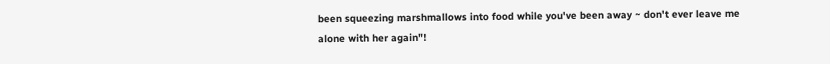been squeezing marshmallows into food while you've been away ~ don't ever leave me alone with her again"!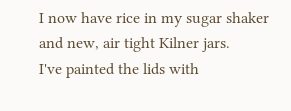I now have rice in my sugar shaker and new, air tight Kilner jars.
I've painted the lids with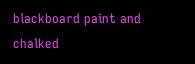blackboard paint and chalked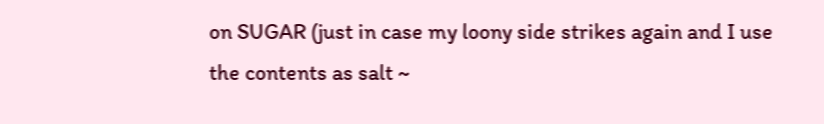on SUGAR (just in case my loony side strikes again and I use the contents as salt ~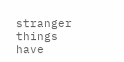stranger things have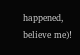happened, believe me)!